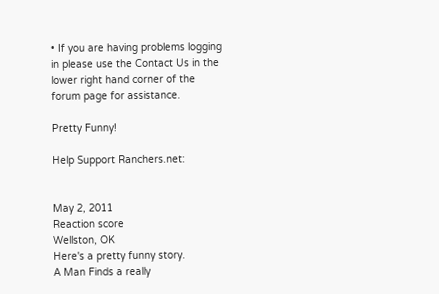• If you are having problems logging in please use the Contact Us in the lower right hand corner of the forum page for assistance.

Pretty Funny!

Help Support Ranchers.net:


May 2, 2011
Reaction score
Wellston, OK
Here's a pretty funny story.
A Man Finds a really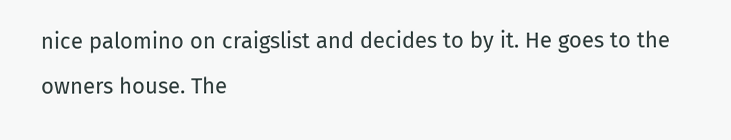nice palomino on craigslist and decides to by it. He goes to the owners house. The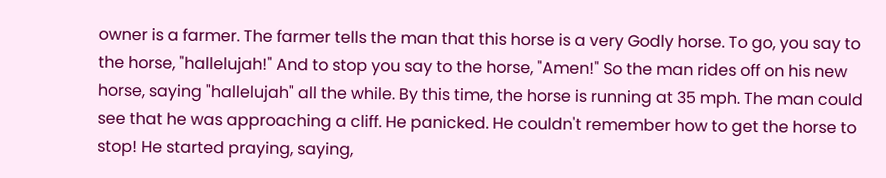owner is a farmer. The farmer tells the man that this horse is a very Godly horse. To go, you say to the horse, "hallelujah!" And to stop you say to the horse, "Amen!" So the man rides off on his new horse, saying "hallelujah" all the while. By this time, the horse is running at 35 mph. The man could see that he was approaching a cliff. He panicked. He couldn't remember how to get the horse to stop! He started praying, saying,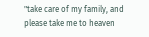"take care of my family, and please take me to heaven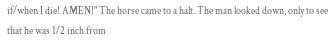if/when I die! AMEN!" The horse came to a halt. The man looked down, only to see that he was 1/2 inch from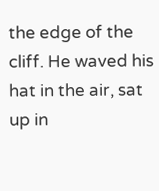the edge of the cliff. He waved his hat in the air, sat up in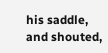his saddle, and shouted,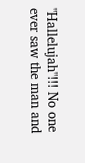"Hallelujah"!!! No one ever saw the man and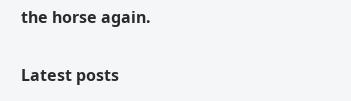the horse again.

Latest posts